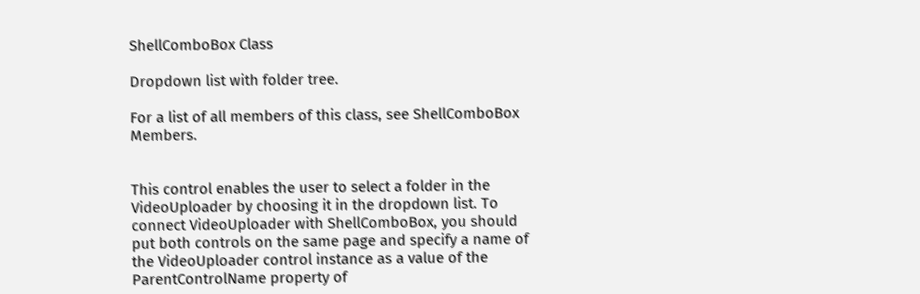ShellComboBox Class

Dropdown list with folder tree.

For a list of all members of this class, see ShellComboBox Members.


This control enables the user to select a folder in the VideoUploader by choosing it in the dropdown list. To connect VideoUploader with ShellComboBox, you should put both controls on the same page and specify a name of the VideoUploader control instance as a value of the ParentControlName property of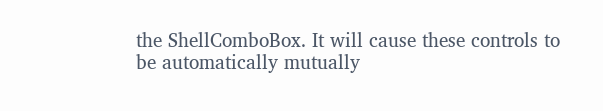the ShellComboBox. It will cause these controls to be automatically mutually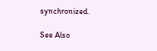synchronized.

See Also